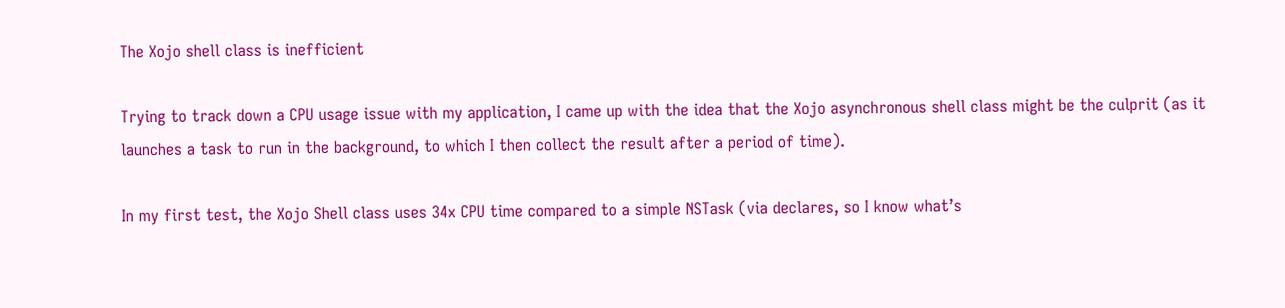The Xojo shell class is inefficient

Trying to track down a CPU usage issue with my application, I came up with the idea that the Xojo asynchronous shell class might be the culprit (as it launches a task to run in the background, to which I then collect the result after a period of time).

In my first test, the Xojo Shell class uses 34x CPU time compared to a simple NSTask (via declares, so I know what’s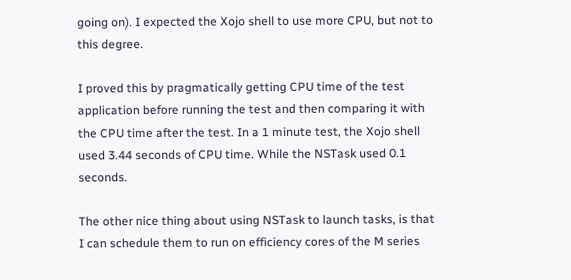going on). I expected the Xojo shell to use more CPU, but not to this degree.

I proved this by pragmatically getting CPU time of the test application before running the test and then comparing it with the CPU time after the test. In a 1 minute test, the Xojo shell used 3.44 seconds of CPU time. While the NSTask used 0.1 seconds.

The other nice thing about using NSTask to launch tasks, is that I can schedule them to run on efficiency cores of the M series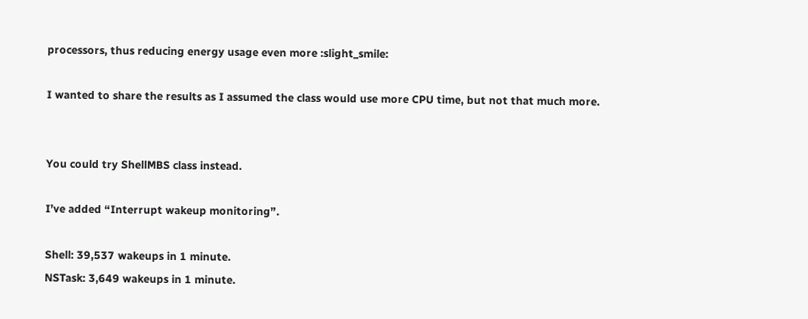processors, thus reducing energy usage even more :slight_smile:

I wanted to share the results as I assumed the class would use more CPU time, but not that much more.


You could try ShellMBS class instead.

I’ve added “Interrupt wakeup monitoring”.

Shell: 39,537 wakeups in 1 minute.
NSTask: 3,649 wakeups in 1 minute.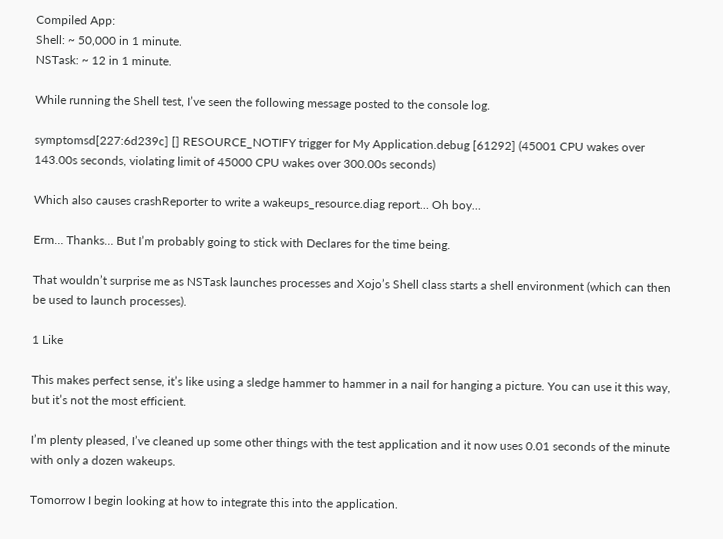Compiled App:
Shell: ~ 50,000 in 1 minute.
NSTask: ~ 12 in 1 minute.

While running the Shell test, I’ve seen the following message posted to the console log.

symptomsd[227:6d239c] [] RESOURCE_NOTIFY trigger for My Application.debug [61292] (45001 CPU wakes over 143.00s seconds, violating limit of 45000 CPU wakes over 300.00s seconds)

Which also causes crashReporter to write a wakeups_resource.diag report… Oh boy…

Erm… Thanks… But I’m probably going to stick with Declares for the time being.

That wouldn’t surprise me as NSTask launches processes and Xojo’s Shell class starts a shell environment (which can then be used to launch processes).

1 Like

This makes perfect sense, it’s like using a sledge hammer to hammer in a nail for hanging a picture. You can use it this way, but it’s not the most efficient.

I’m plenty pleased, I’ve cleaned up some other things with the test application and it now uses 0.01 seconds of the minute with only a dozen wakeups.

Tomorrow I begin looking at how to integrate this into the application.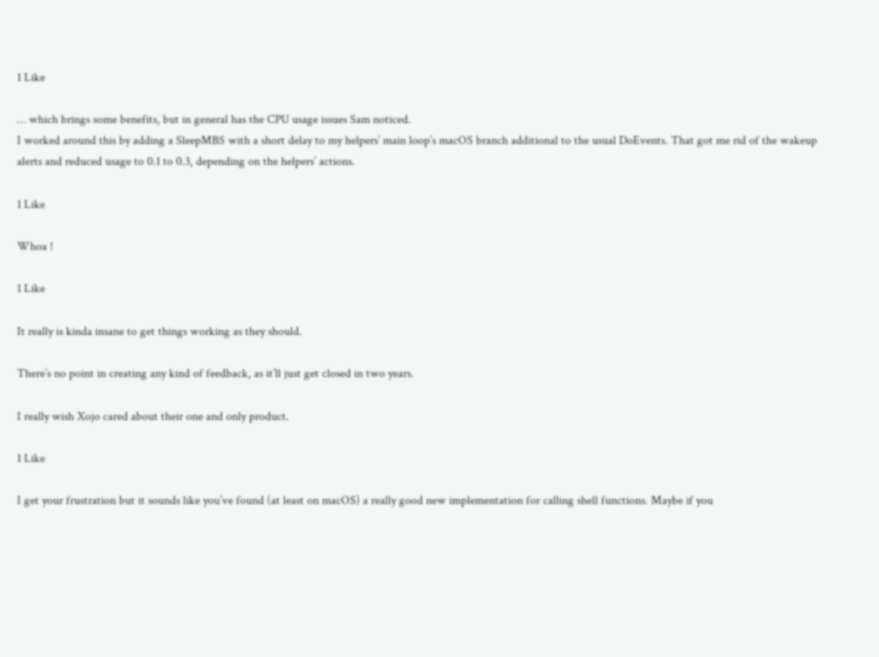1 Like

… which brings some benefits, but in general has the CPU usage issues Sam noticed.
I worked around this by adding a SleepMBS with a short delay to my helpers’ main loop’s macOS branch additional to the usual DoEvents. That got me rid of the wakeup alerts and reduced usage to 0.1 to 0.3, depending on the helpers’ actions.

1 Like

Whoa !

1 Like

It really is kinda insane to get things working as they should.

There’s no point in creating any kind of feedback, as it’ll just get closed in two years.

I really wish Xojo cared about their one and only product.

1 Like

I get your frustration but it sounds like you’ve found (at least on macOS) a really good new implementation for calling shell functions. Maybe if you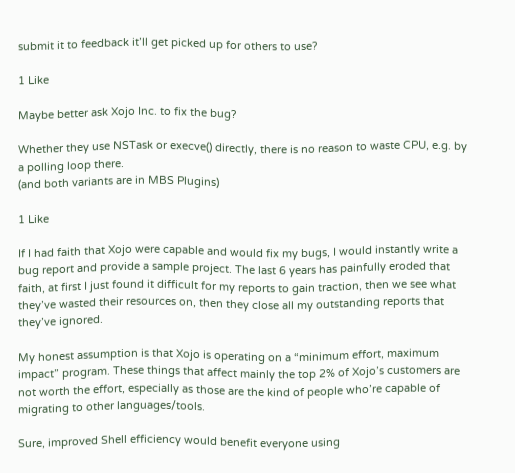submit it to feedback it’ll get picked up for others to use?

1 Like

Maybe better ask Xojo Inc. to fix the bug?

Whether they use NSTask or execve() directly, there is no reason to waste CPU, e.g. by a polling loop there.
(and both variants are in MBS Plugins)

1 Like

If I had faith that Xojo were capable and would fix my bugs, I would instantly write a bug report and provide a sample project. The last 6 years has painfully eroded that faith, at first I just found it difficult for my reports to gain traction, then we see what they’ve wasted their resources on, then they close all my outstanding reports that they’ve ignored.

My honest assumption is that Xojo is operating on a “minimum effort, maximum impact” program. These things that affect mainly the top 2% of Xojo’s customers are not worth the effort, especially as those are the kind of people who’re capable of migrating to other languages/tools.

Sure, improved Shell efficiency would benefit everyone using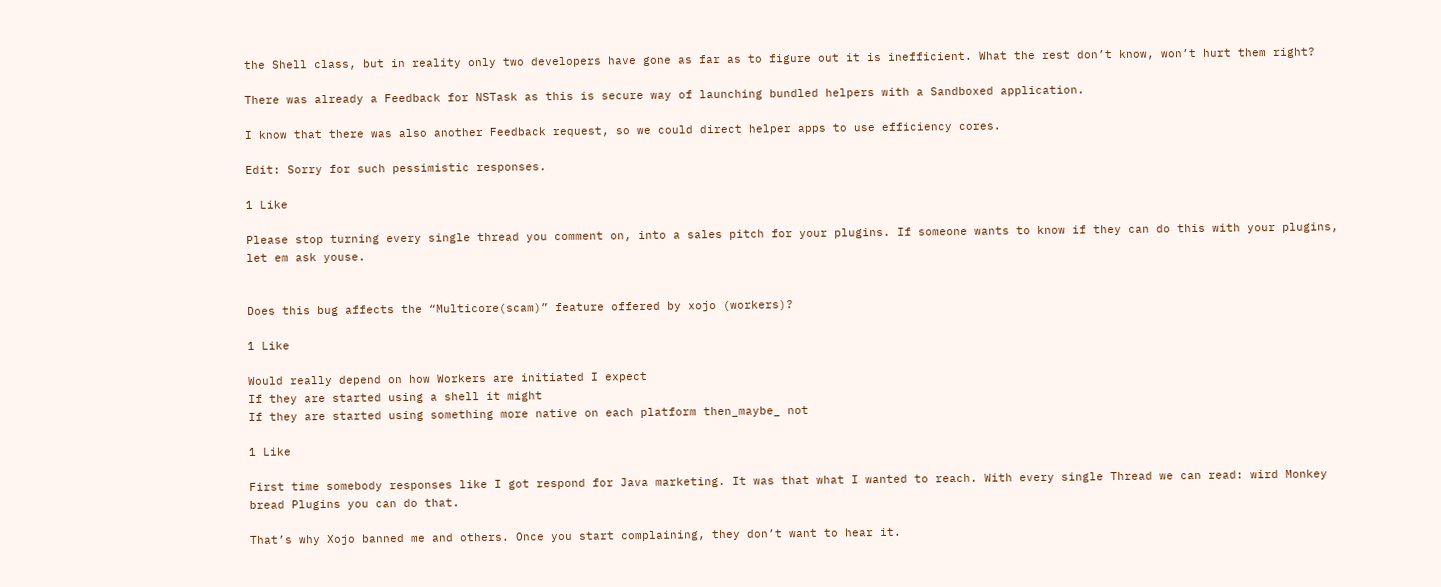the Shell class, but in reality only two developers have gone as far as to figure out it is inefficient. What the rest don’t know, won’t hurt them right?

There was already a Feedback for NSTask as this is secure way of launching bundled helpers with a Sandboxed application.

I know that there was also another Feedback request, so we could direct helper apps to use efficiency cores.

Edit: Sorry for such pessimistic responses.

1 Like

Please stop turning every single thread you comment on, into a sales pitch for your plugins. If someone wants to know if they can do this with your plugins, let em ask youse.


Does this bug affects the “Multicore(scam)” feature offered by xojo (workers)?

1 Like

Would really depend on how Workers are initiated I expect
If they are started using a shell it might
If they are started using something more native on each platform then_maybe_ not

1 Like

First time somebody responses like I got respond for Java marketing. It was that what I wanted to reach. With every single Thread we can read: wird Monkey bread Plugins you can do that.

That’s why Xojo banned me and others. Once you start complaining, they don’t want to hear it.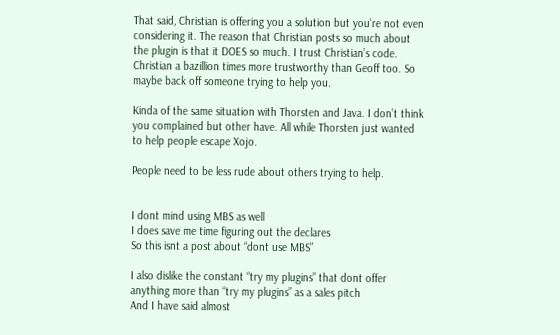That said, Christian is offering you a solution but you’re not even considering it. The reason that Christian posts so much about the plugin is that it DOES so much. I trust Christian’s code. Christian a bazillion times more trustworthy than Geoff too. So maybe back off someone trying to help you.

Kinda of the same situation with Thorsten and Java. I don’t think you complained but other have. All while Thorsten just wanted to help people escape Xojo.

People need to be less rude about others trying to help.


I dont mind using MBS as well
I does save me time figuring out the declares
So this isnt a post about “dont use MBS”

I also dislike the constant “try my plugins” that dont offer anything more than “try my plugins” as a sales pitch
And I have said almost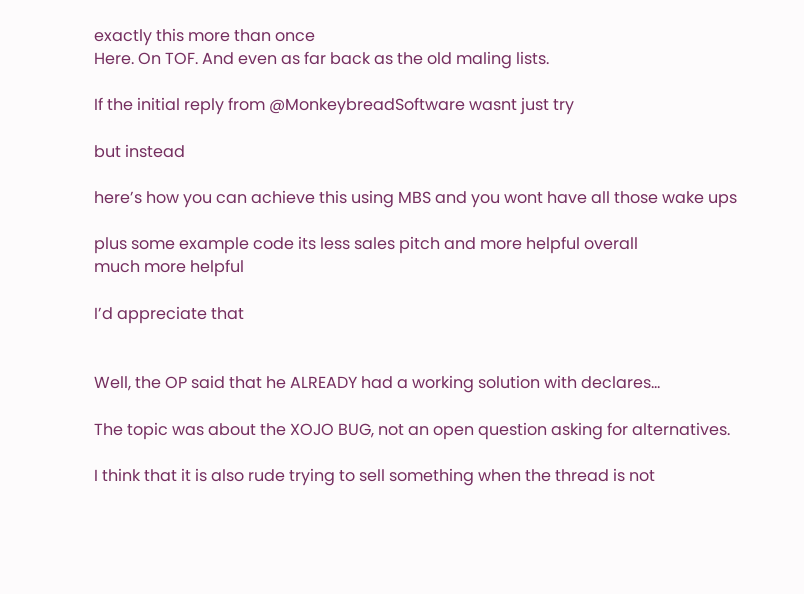exactly this more than once
Here. On TOF. And even as far back as the old maling lists.

If the initial reply from @MonkeybreadSoftware wasnt just try

but instead

here’s how you can achieve this using MBS and you wont have all those wake ups

plus some example code its less sales pitch and more helpful overall
much more helpful

I’d appreciate that


Well, the OP said that he ALREADY had a working solution with declares…

The topic was about the XOJO BUG, not an open question asking for alternatives.

I think that it is also rude trying to sell something when the thread is not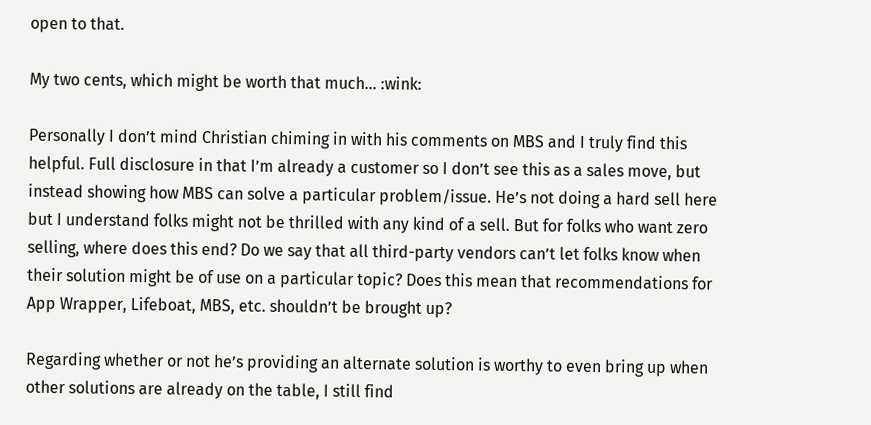open to that.

My two cents, which might be worth that much… :wink:

Personally I don’t mind Christian chiming in with his comments on MBS and I truly find this helpful. Full disclosure in that I’m already a customer so I don’t see this as a sales move, but instead showing how MBS can solve a particular problem/issue. He’s not doing a hard sell here but I understand folks might not be thrilled with any kind of a sell. But for folks who want zero selling, where does this end? Do we say that all third-party vendors can’t let folks know when their solution might be of use on a particular topic? Does this mean that recommendations for App Wrapper, Lifeboat, MBS, etc. shouldn’t be brought up?

Regarding whether or not he’s providing an alternate solution is worthy to even bring up when other solutions are already on the table, I still find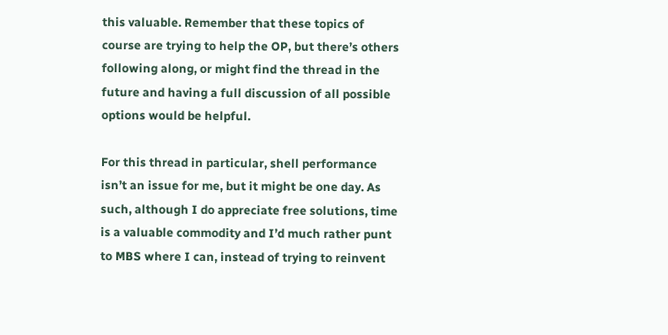this valuable. Remember that these topics of course are trying to help the OP, but there’s others following along, or might find the thread in the future and having a full discussion of all possible options would be helpful.

For this thread in particular, shell performance isn’t an issue for me, but it might be one day. As such, although I do appreciate free solutions, time is a valuable commodity and I’d much rather punt to MBS where I can, instead of trying to reinvent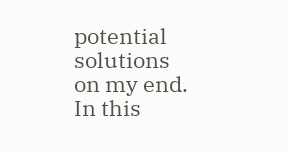potential solutions on my end. In this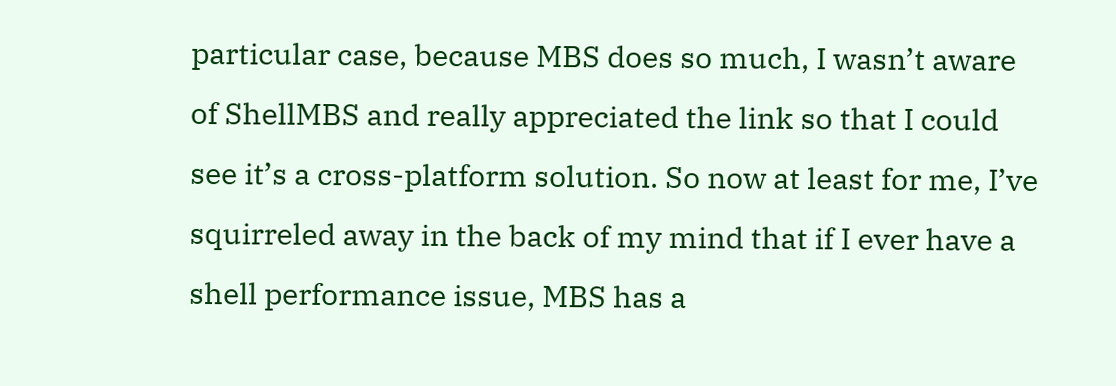particular case, because MBS does so much, I wasn’t aware of ShellMBS and really appreciated the link so that I could see it’s a cross-platform solution. So now at least for me, I’ve squirreled away in the back of my mind that if I ever have a shell performance issue, MBS has a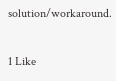solution/workaround.

1 Like